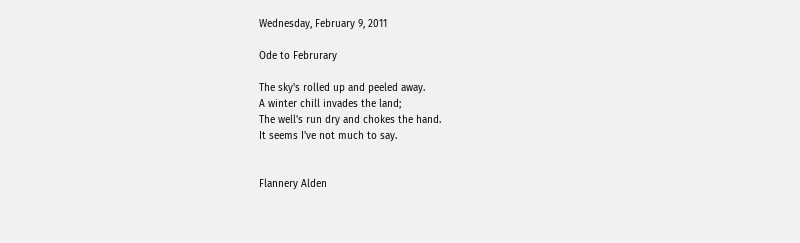Wednesday, February 9, 2011

Ode to Februrary

The sky's rolled up and peeled away.
A winter chill invades the land;
The well's run dry and chokes the hand.
It seems I've not much to say.


Flannery Alden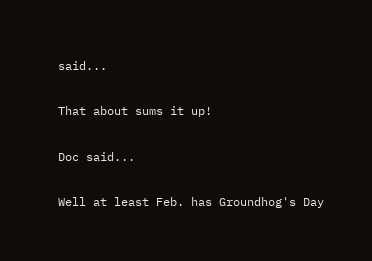said...

That about sums it up!

Doc said...

Well at least Feb. has Groundhog's Day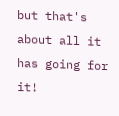but that's about all it has going for it!